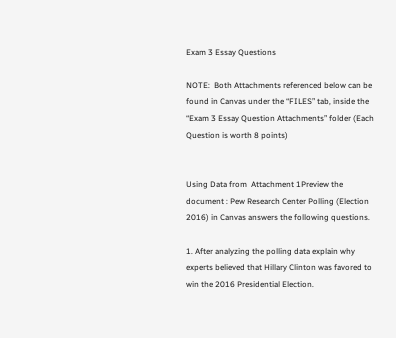Exam 3 Essay Questions

NOTE:  Both Attachments referenced below can be found in Canvas under the “FILES” tab, inside the “Exam 3 Essay Question Attachments” folder (Each Question is worth 8 points)


Using Data from  Attachment 1Preview the document : Pew Research Center Polling (Election 2016) in Canvas answers the following questions.

1. After analyzing the polling data explain why experts believed that Hillary Clinton was favored to win the 2016 Presidential Election.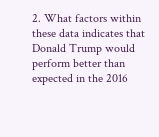2. What factors within these data indicates that Donald Trump would perform better than expected in the 2016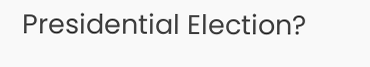Presidential Election?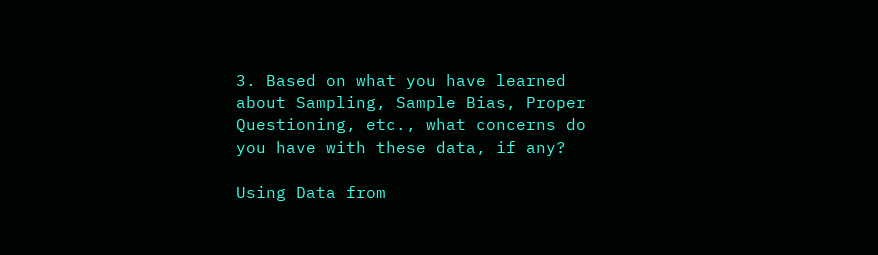3. Based on what you have learned about Sampling, Sample Bias, Proper Questioning, etc., what concerns do you have with these data, if any?

Using Data from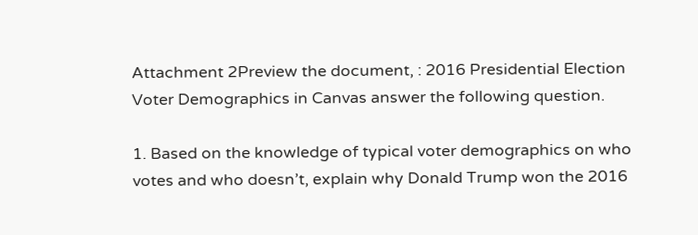Attachment 2Preview the document, : 2016 Presidential Election Voter Demographics in Canvas answer the following question.

1. Based on the knowledge of typical voter demographics on who votes and who doesn’t, explain why Donald Trump won the 2016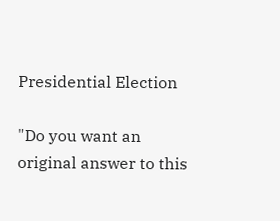Presidential Election

"Do you want an original answer to this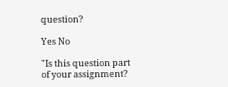question?

Yes No

"Is this question part of your assignment?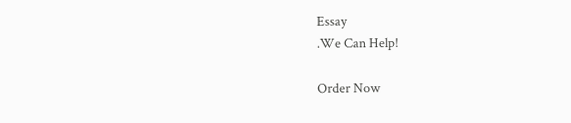Essay
.We Can Help!

Order Now